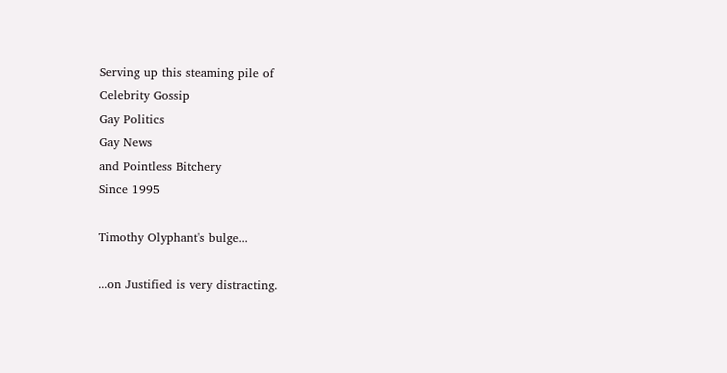Serving up this steaming pile of
Celebrity Gossip
Gay Politics
Gay News
and Pointless Bitchery
Since 1995

Timothy Olyphant's bulge...

...on Justified is very distracting.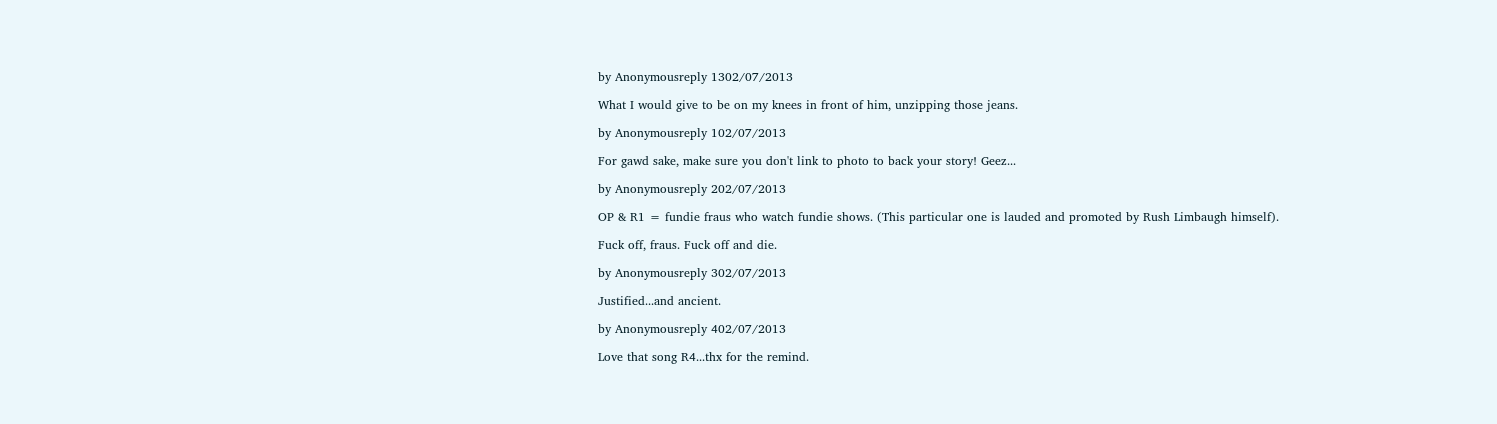by Anonymousreply 1302/07/2013

What I would give to be on my knees in front of him, unzipping those jeans.

by Anonymousreply 102/07/2013

For gawd sake, make sure you don't link to photo to back your story! Geez...

by Anonymousreply 202/07/2013

OP & R1 = fundie fraus who watch fundie shows. (This particular one is lauded and promoted by Rush Limbaugh himself).

Fuck off, fraus. Fuck off and die.

by Anonymousreply 302/07/2013

Justified...and ancient.

by Anonymousreply 402/07/2013

Love that song R4...thx for the remind.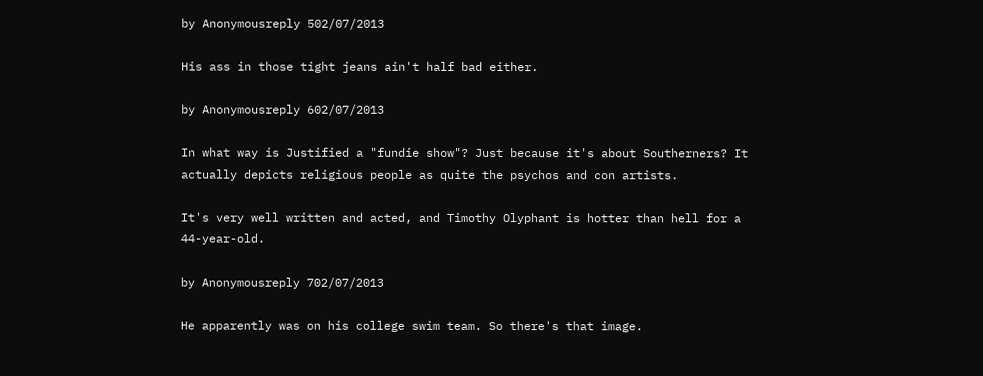by Anonymousreply 502/07/2013

His ass in those tight jeans ain't half bad either.

by Anonymousreply 602/07/2013

In what way is Justified a "fundie show"? Just because it's about Southerners? It actually depicts religious people as quite the psychos and con artists.

It's very well written and acted, and Timothy Olyphant is hotter than hell for a 44-year-old.

by Anonymousreply 702/07/2013

He apparently was on his college swim team. So there's that image.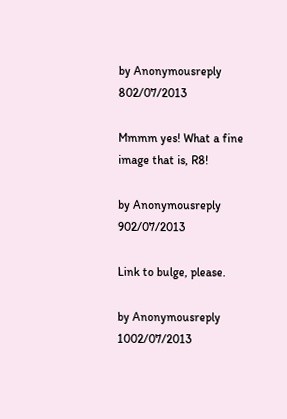by Anonymousreply 802/07/2013

Mmmm yes! What a fine image that is, R8!

by Anonymousreply 902/07/2013

Link to bulge, please.

by Anonymousreply 1002/07/2013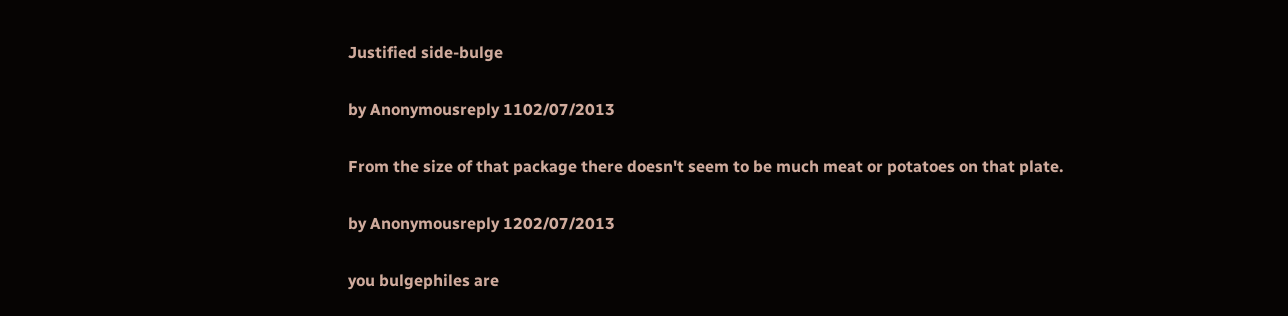Justified side-bulge

by Anonymousreply 1102/07/2013

From the size of that package there doesn't seem to be much meat or potatoes on that plate.

by Anonymousreply 1202/07/2013

you bulgephiles are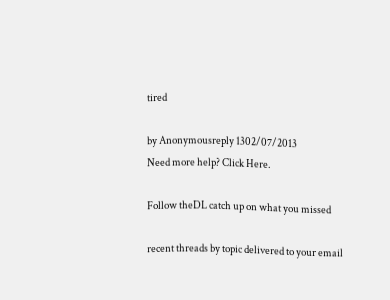tired

by Anonymousreply 1302/07/2013
Need more help? Click Here.

Follow theDL catch up on what you missed

recent threads by topic delivered to your email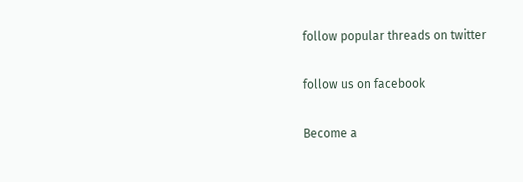follow popular threads on twitter

follow us on facebook

Become a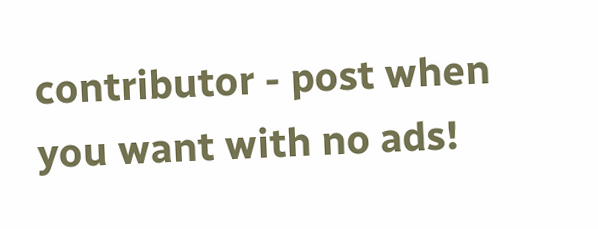contributor - post when you want with no ads!